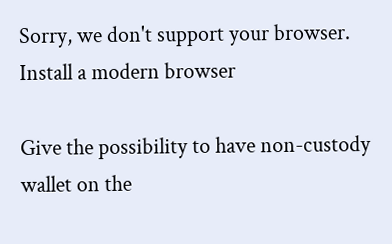Sorry, we don't support your browser.  Install a modern browser

Give the possibility to have non-custody wallet on the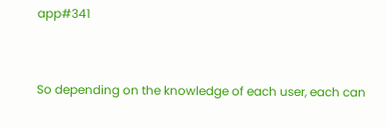app#341


So depending on the knowledge of each user, each can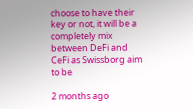choose to have their key or not, it will be a completely mix between DeFi and CeFi as Swissborg aim to be

2 months ago